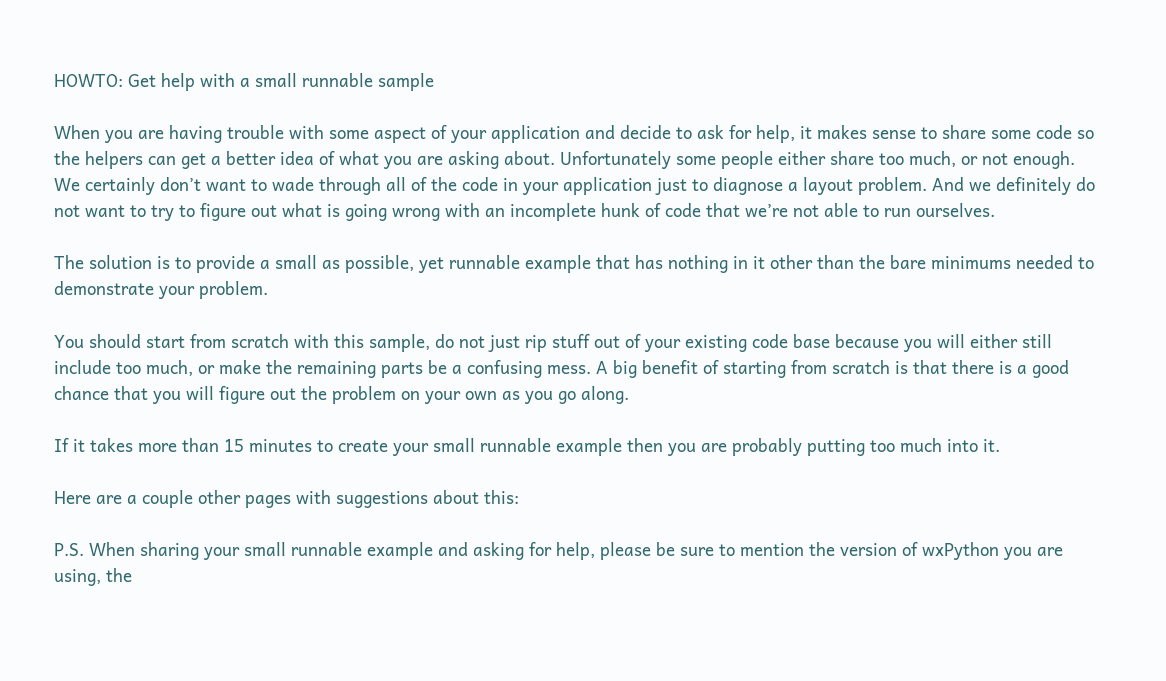HOWTO: Get help with a small runnable sample

When you are having trouble with some aspect of your application and decide to ask for help, it makes sense to share some code so the helpers can get a better idea of what you are asking about. Unfortunately some people either share too much, or not enough. We certainly don’t want to wade through all of the code in your application just to diagnose a layout problem. And we definitely do not want to try to figure out what is going wrong with an incomplete hunk of code that we’re not able to run ourselves.

The solution is to provide a small as possible, yet runnable example that has nothing in it other than the bare minimums needed to demonstrate your problem.

You should start from scratch with this sample, do not just rip stuff out of your existing code base because you will either still include too much, or make the remaining parts be a confusing mess. A big benefit of starting from scratch is that there is a good chance that you will figure out the problem on your own as you go along.

If it takes more than 15 minutes to create your small runnable example then you are probably putting too much into it.

Here are a couple other pages with suggestions about this:

P.S. When sharing your small runnable example and asking for help, please be sure to mention the version of wxPython you are using, the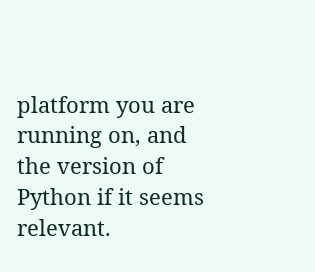platform you are running on, and the version of Python if it seems relevant.